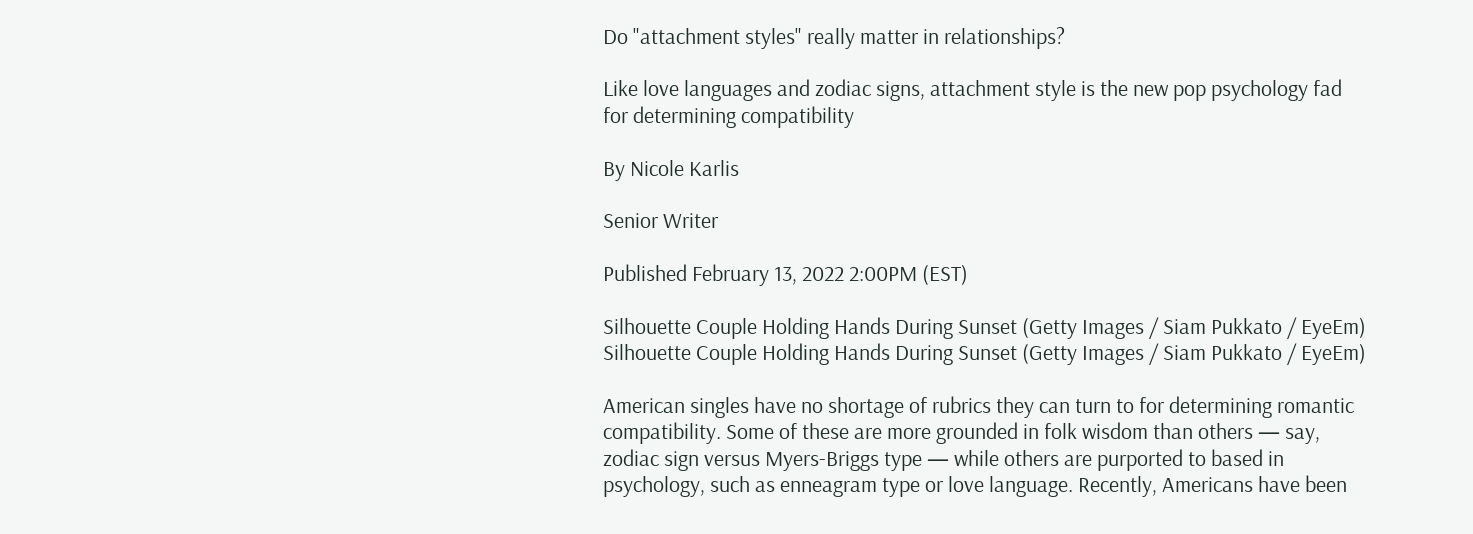Do "attachment styles" really matter in relationships?

Like love languages and zodiac signs, attachment style is the new pop psychology fad for determining compatibility

By Nicole Karlis

Senior Writer

Published February 13, 2022 2:00PM (EST)

Silhouette Couple Holding Hands During Sunset (Getty Images / Siam Pukkato / EyeEm)
Silhouette Couple Holding Hands During Sunset (Getty Images / Siam Pukkato / EyeEm)

American singles have no shortage of rubrics they can turn to for determining romantic compatibility. Some of these are more grounded in folk wisdom than others — say, zodiac sign versus Myers-Briggs type — while others are purported to based in psychology, such as enneagram type or love language. Recently, Americans have been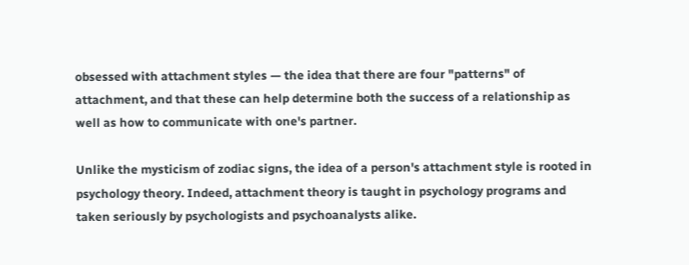obsessed with attachment styles — the idea that there are four "patterns" of attachment, and that these can help determine both the success of a relationship as well as how to communicate with one's partner.

Unlike the mysticism of zodiac signs, the idea of a person's attachment style is rooted in psychology theory. Indeed, attachment theory is taught in psychology programs and taken seriously by psychologists and psychoanalysts alike.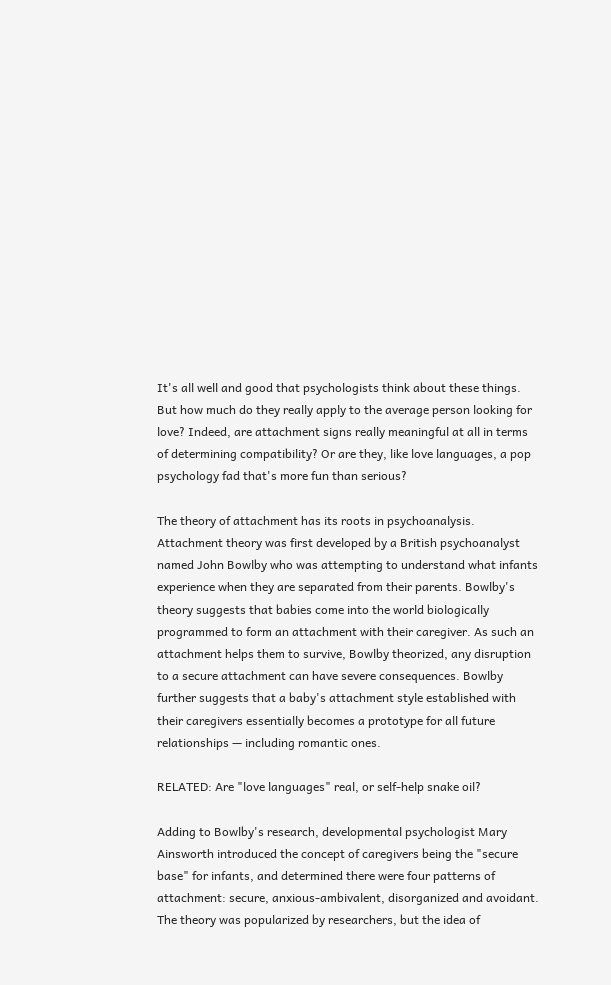It's all well and good that psychologists think about these things. But how much do they really apply to the average person looking for love? Indeed, are attachment signs really meaningful at all in terms of determining compatibility? Or are they, like love languages, a pop psychology fad that's more fun than serious?

The theory of attachment has its roots in psychoanalysis. Attachment theory was first developed by a British psychoanalyst named John Bowlby who was attempting to understand what infants experience when they are separated from their parents. Bowlby's theory suggests that babies come into the world biologically programmed to form an attachment with their caregiver. As such an attachment helps them to survive, Bowlby theorized, any disruption to a secure attachment can have severe consequences. Bowlby further suggests that a baby's attachment style established with their caregivers essentially becomes a prototype for all future relationships — including romantic ones.

RELATED: Are "love languages" real, or self-help snake oil?

Adding to Bowlby's research, developmental psychologist Mary Ainsworth introduced the concept of caregivers being the "secure base" for infants, and determined there were four patterns of attachment: secure, anxious-ambivalent, disorganized and avoidant. The theory was popularized by researchers, but the idea of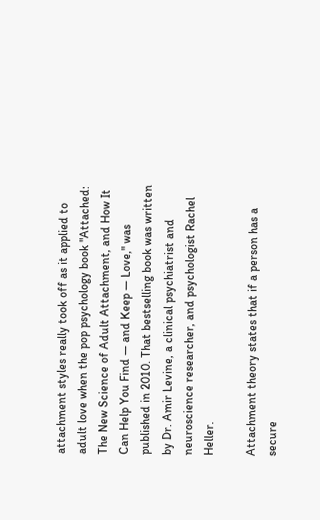attachment styles really took off as it applied to adult love when the pop psychology book "Attached: The New Science of Adult Attachment, and How It Can Help You Find — and Keep — Love," was published in 2010. That bestselling book was written by Dr. Amir Levine, a clinical psychiatrist and neuroscience researcher, and psychologist Rachel Heller.

Attachment theory states that if a person has a secure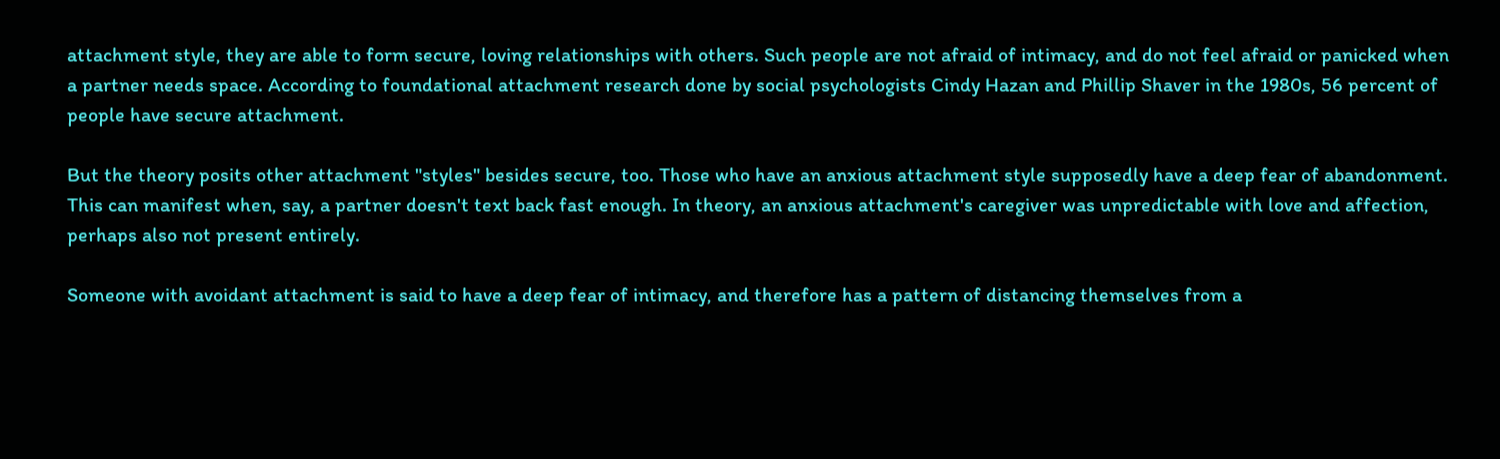attachment style, they are able to form secure, loving relationships with others. Such people are not afraid of intimacy, and do not feel afraid or panicked when a partner needs space. According to foundational attachment research done by social psychologists Cindy Hazan and Phillip Shaver in the 1980s, 56 percent of people have secure attachment.

But the theory posits other attachment "styles" besides secure, too. Those who have an anxious attachment style supposedly have a deep fear of abandonment. This can manifest when, say, a partner doesn't text back fast enough. In theory, an anxious attachment's caregiver was unpredictable with love and affection, perhaps also not present entirely.

Someone with avoidant attachment is said to have a deep fear of intimacy, and therefore has a pattern of distancing themselves from a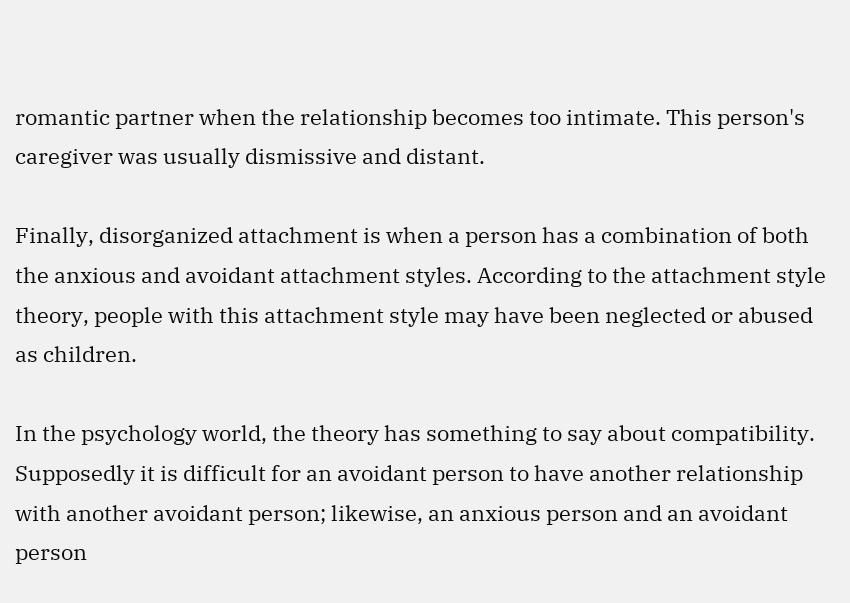romantic partner when the relationship becomes too intimate. This person's caregiver was usually dismissive and distant.

Finally, disorganized attachment is when a person has a combination of both the anxious and avoidant attachment styles. According to the attachment style theory, people with this attachment style may have been neglected or abused as children.

In the psychology world, the theory has something to say about compatibility. Supposedly it is difficult for an avoidant person to have another relationship with another avoidant person; likewise, an anxious person and an avoidant person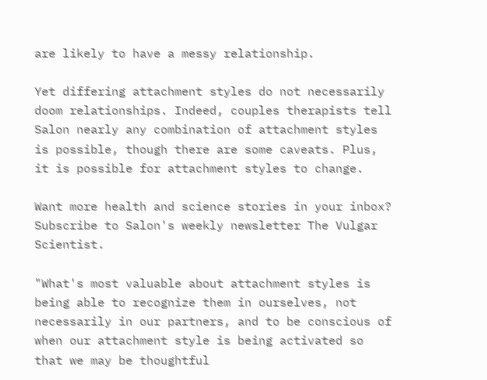are likely to have a messy relationship.

Yet differing attachment styles do not necessarily doom relationships. Indeed, couples therapists tell Salon nearly any combination of attachment styles is possible, though there are some caveats. Plus, it is possible for attachment styles to change.

Want more health and science stories in your inbox? Subscribe to Salon's weekly newsletter The Vulgar Scientist.

"What's most valuable about attachment styles is being able to recognize them in ourselves, not necessarily in our partners, and to be conscious of when our attachment style is being activated so that we may be thoughtful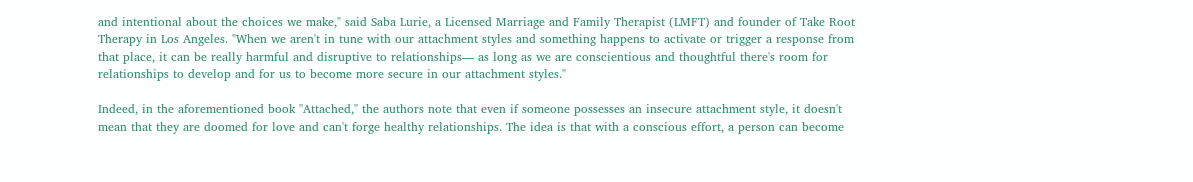and intentional about the choices we make," said Saba Lurie, a Licensed Marriage and Family Therapist (LMFT) and founder of Take Root Therapy in Los Angeles. "When we aren't in tune with our attachment styles and something happens to activate or trigger a response from that place, it can be really harmful and disruptive to relationships— as long as we are conscientious and thoughtful there's room for relationships to develop and for us to become more secure in our attachment styles."

Indeed, in the aforementioned book "Attached," the authors note that even if someone possesses an insecure attachment style, it doesn't mean that they are doomed for love and can't forge healthy relationships. The idea is that with a conscious effort, a person can become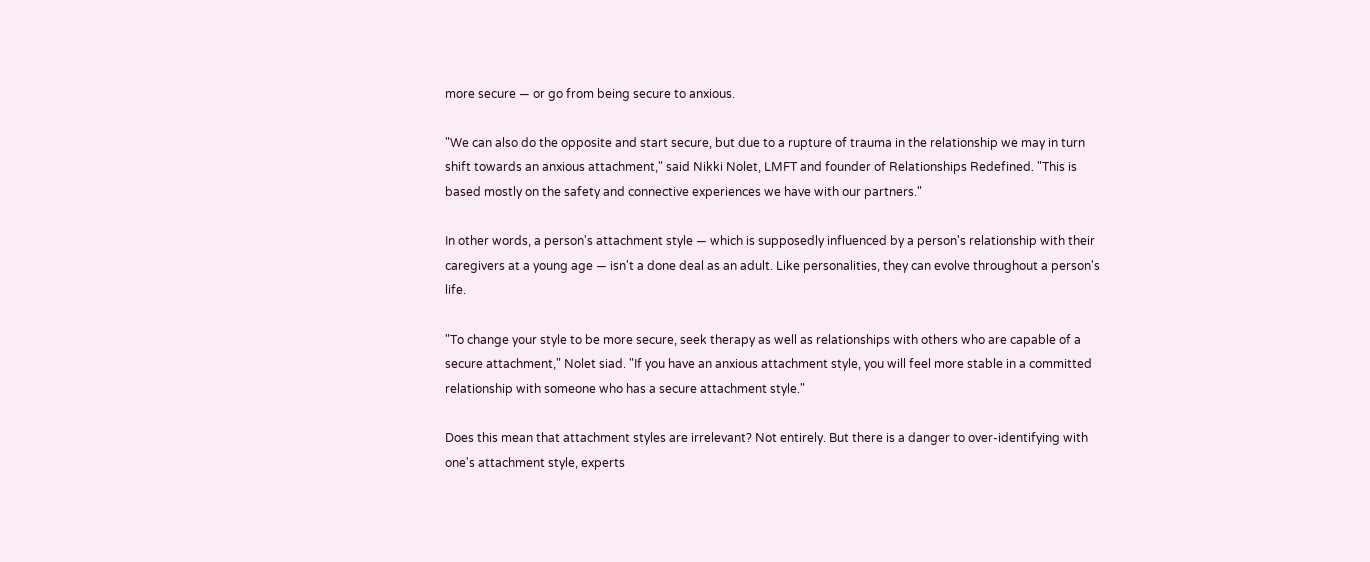more secure — or go from being secure to anxious.

"We can also do the opposite and start secure, but due to a rupture of trauma in the relationship we may in turn shift towards an anxious attachment," said Nikki Nolet, LMFT and founder of Relationships Redefined. "This is based mostly on the safety and connective experiences we have with our partners."

In other words, a person's attachment style — which is supposedly influenced by a person's relationship with their caregivers at a young age — isn't a done deal as an adult. Like personalities, they can evolve throughout a person's life.

"To change your style to be more secure, seek therapy as well as relationships with others who are capable of a secure attachment," Nolet siad. "If you have an anxious attachment style, you will feel more stable in a committed relationship with someone who has a secure attachment style."

Does this mean that attachment styles are irrelevant? Not entirely. But there is a danger to over-identifying with one's attachment style, experts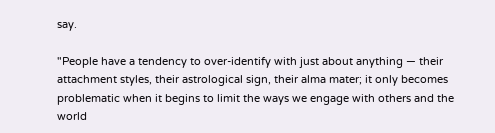say.

"People have a tendency to over-identify with just about anything — their attachment styles, their astrological sign, their alma mater; it only becomes problematic when it begins to limit the ways we engage with others and the world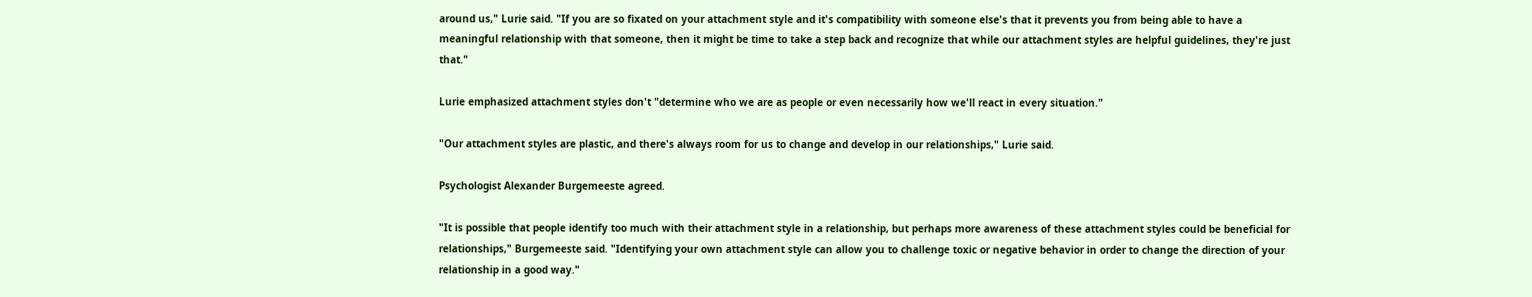around us," Lurie said. "If you are so fixated on your attachment style and it's compatibility with someone else's that it prevents you from being able to have a meaningful relationship with that someone, then it might be time to take a step back and recognize that while our attachment styles are helpful guidelines, they're just that."

Lurie emphasized attachment styles don't "determine who we are as people or even necessarily how we'll react in every situation."

"Our attachment styles are plastic, and there's always room for us to change and develop in our relationships," Lurie said.

Psychologist Alexander Burgemeeste agreed.

"It is possible that people identify too much with their attachment style in a relationship, but perhaps more awareness of these attachment styles could be beneficial for relationships," Burgemeeste said. "Identifying your own attachment style can allow you to challenge toxic or negative behavior in order to change the direction of your relationship in a good way."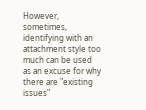However, sometimes, identifying with an attachment style too much can be used as an excuse for why there are "existing issues"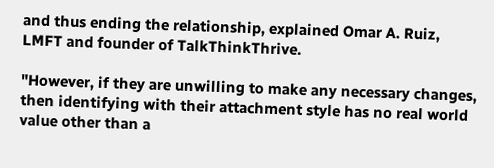and thus ending the relationship, explained Omar A. Ruiz, LMFT and founder of TalkThinkThrive.

"However, if they are unwilling to make any necessary changes, then identifying with their attachment style has no real world value other than a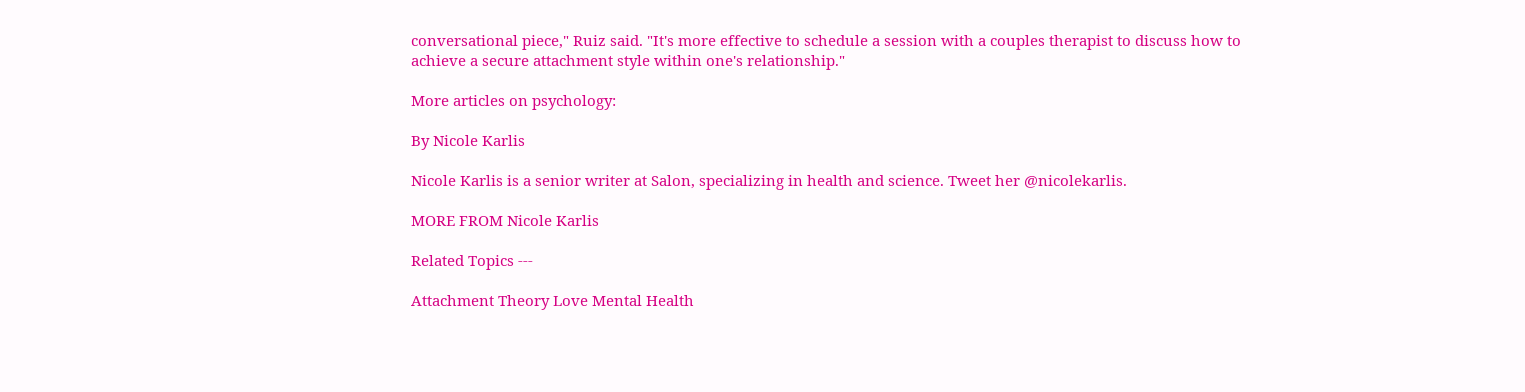conversational piece," Ruiz said. "It's more effective to schedule a session with a couples therapist to discuss how to achieve a secure attachment style within one's relationship."

More articles on psychology:

By Nicole Karlis

Nicole Karlis is a senior writer at Salon, specializing in health and science. Tweet her @nicolekarlis.

MORE FROM Nicole Karlis

Related Topics ---

Attachment Theory Love Mental Health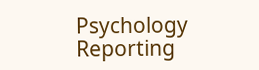Psychology Reporting